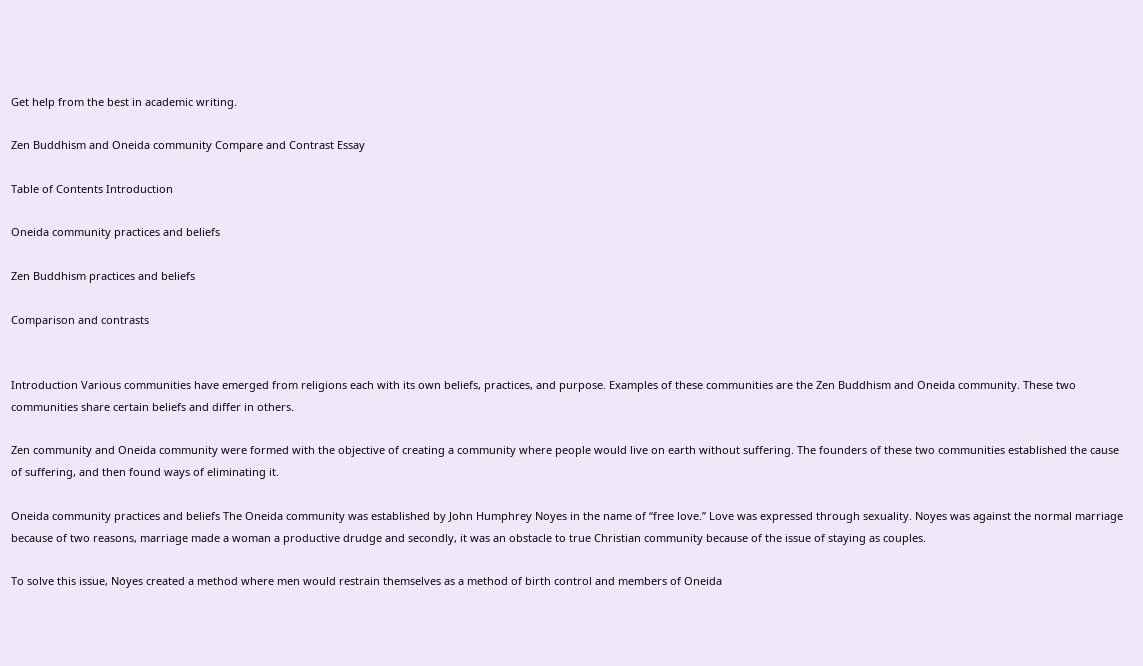Get help from the best in academic writing.

Zen Buddhism and Oneida community Compare and Contrast Essay

Table of Contents Introduction

Oneida community practices and beliefs

Zen Buddhism practices and beliefs

Comparison and contrasts


Introduction Various communities have emerged from religions each with its own beliefs, practices, and purpose. Examples of these communities are the Zen Buddhism and Oneida community. These two communities share certain beliefs and differ in others.

Zen community and Oneida community were formed with the objective of creating a community where people would live on earth without suffering. The founders of these two communities established the cause of suffering, and then found ways of eliminating it.

Oneida community practices and beliefs The Oneida community was established by John Humphrey Noyes in the name of “free love.” Love was expressed through sexuality. Noyes was against the normal marriage because of two reasons, marriage made a woman a productive drudge and secondly, it was an obstacle to true Christian community because of the issue of staying as couples.

To solve this issue, Noyes created a method where men would restrain themselves as a method of birth control and members of Oneida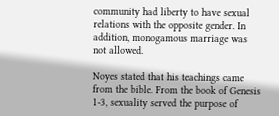community had liberty to have sexual relations with the opposite gender. In addition, monogamous marriage was not allowed.

Noyes stated that his teachings came from the bible. From the book of Genesis 1-3, sexuality served the purpose of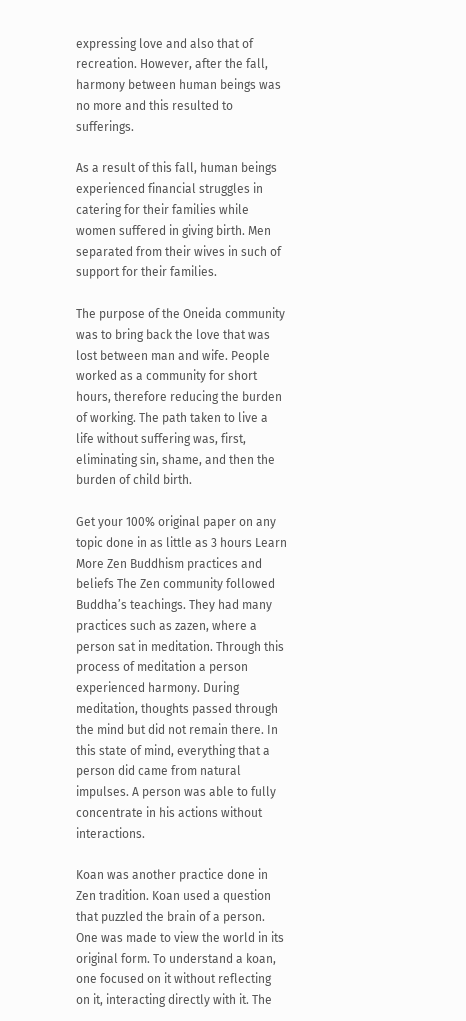expressing love and also that of recreation. However, after the fall, harmony between human beings was no more and this resulted to sufferings.

As a result of this fall, human beings experienced financial struggles in catering for their families while women suffered in giving birth. Men separated from their wives in such of support for their families.

The purpose of the Oneida community was to bring back the love that was lost between man and wife. People worked as a community for short hours, therefore reducing the burden of working. The path taken to live a life without suffering was, first, eliminating sin, shame, and then the burden of child birth.

Get your 100% original paper on any topic done in as little as 3 hours Learn More Zen Buddhism practices and beliefs The Zen community followed Buddha’s teachings. They had many practices such as zazen, where a person sat in meditation. Through this process of meditation a person experienced harmony. During meditation, thoughts passed through the mind but did not remain there. In this state of mind, everything that a person did came from natural impulses. A person was able to fully concentrate in his actions without interactions.

Koan was another practice done in Zen tradition. Koan used a question that puzzled the brain of a person. One was made to view the world in its original form. To understand a koan, one focused on it without reflecting on it, interacting directly with it. The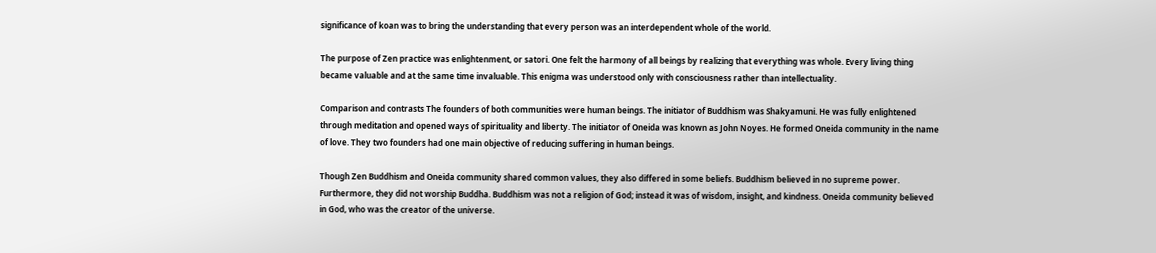significance of koan was to bring the understanding that every person was an interdependent whole of the world.

The purpose of Zen practice was enlightenment, or satori. One felt the harmony of all beings by realizing that everything was whole. Every living thing became valuable and at the same time invaluable. This enigma was understood only with consciousness rather than intellectuality.

Comparison and contrasts The founders of both communities were human beings. The initiator of Buddhism was Shakyamuni. He was fully enlightened through meditation and opened ways of spirituality and liberty. The initiator of Oneida was known as John Noyes. He formed Oneida community in the name of love. They two founders had one main objective of reducing suffering in human beings.

Though Zen Buddhism and Oneida community shared common values, they also differed in some beliefs. Buddhism believed in no supreme power. Furthermore, they did not worship Buddha. Buddhism was not a religion of God; instead it was of wisdom, insight, and kindness. Oneida community believed in God, who was the creator of the universe.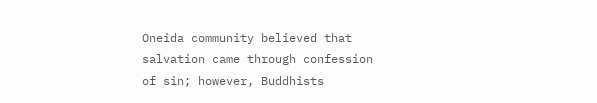Oneida community believed that salvation came through confession of sin; however, Buddhists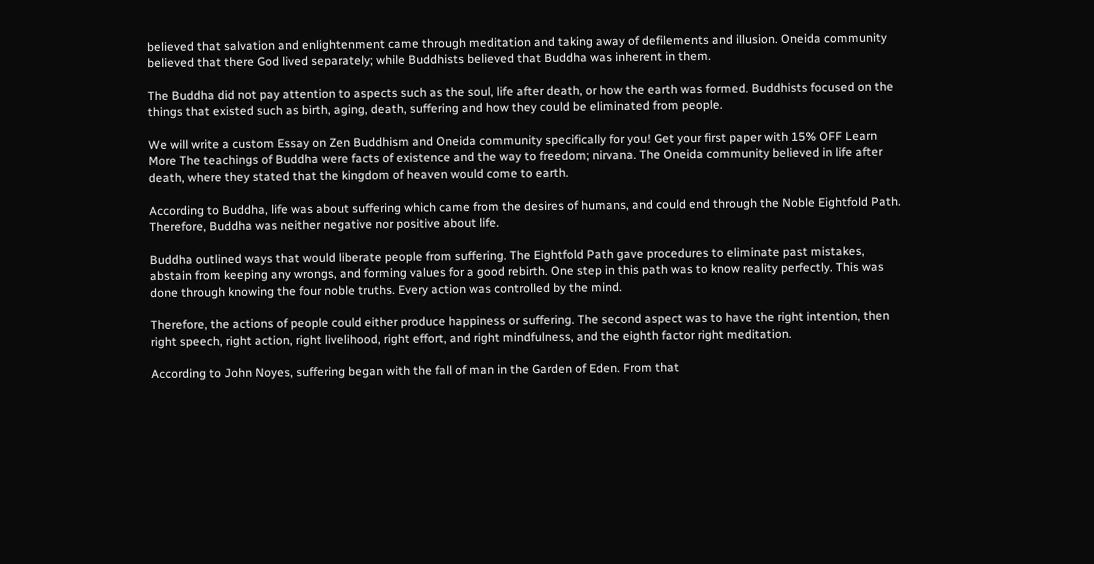believed that salvation and enlightenment came through meditation and taking away of defilements and illusion. Oneida community believed that there God lived separately; while Buddhists believed that Buddha was inherent in them.

The Buddha did not pay attention to aspects such as the soul, life after death, or how the earth was formed. Buddhists focused on the things that existed such as birth, aging, death, suffering and how they could be eliminated from people.

We will write a custom Essay on Zen Buddhism and Oneida community specifically for you! Get your first paper with 15% OFF Learn More The teachings of Buddha were facts of existence and the way to freedom; nirvana. The Oneida community believed in life after death, where they stated that the kingdom of heaven would come to earth.

According to Buddha, life was about suffering which came from the desires of humans, and could end through the Noble Eightfold Path. Therefore, Buddha was neither negative nor positive about life.

Buddha outlined ways that would liberate people from suffering. The Eightfold Path gave procedures to eliminate past mistakes, abstain from keeping any wrongs, and forming values for a good rebirth. One step in this path was to know reality perfectly. This was done through knowing the four noble truths. Every action was controlled by the mind.

Therefore, the actions of people could either produce happiness or suffering. The second aspect was to have the right intention, then right speech, right action, right livelihood, right effort, and right mindfulness, and the eighth factor right meditation.

According to John Noyes, suffering began with the fall of man in the Garden of Eden. From that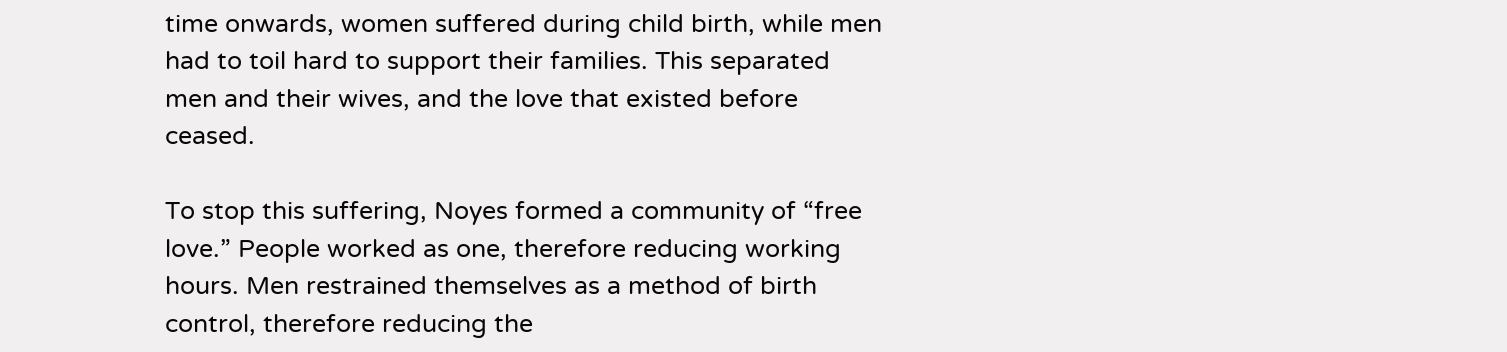time onwards, women suffered during child birth, while men had to toil hard to support their families. This separated men and their wives, and the love that existed before ceased.

To stop this suffering, Noyes formed a community of “free love.” People worked as one, therefore reducing working hours. Men restrained themselves as a method of birth control, therefore reducing the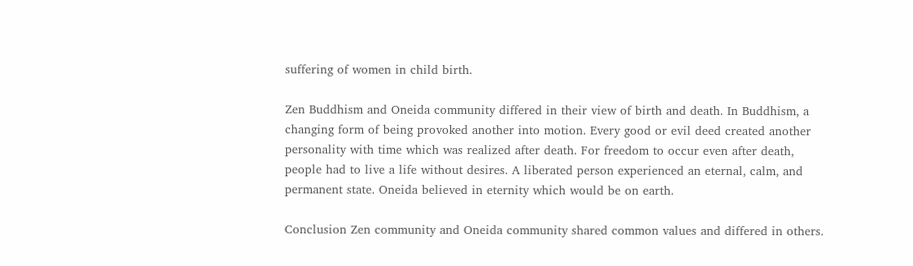suffering of women in child birth.

Zen Buddhism and Oneida community differed in their view of birth and death. In Buddhism, a changing form of being provoked another into motion. Every good or evil deed created another personality with time which was realized after death. For freedom to occur even after death, people had to live a life without desires. A liberated person experienced an eternal, calm, and permanent state. Oneida believed in eternity which would be on earth.

Conclusion Zen community and Oneida community shared common values and differed in others.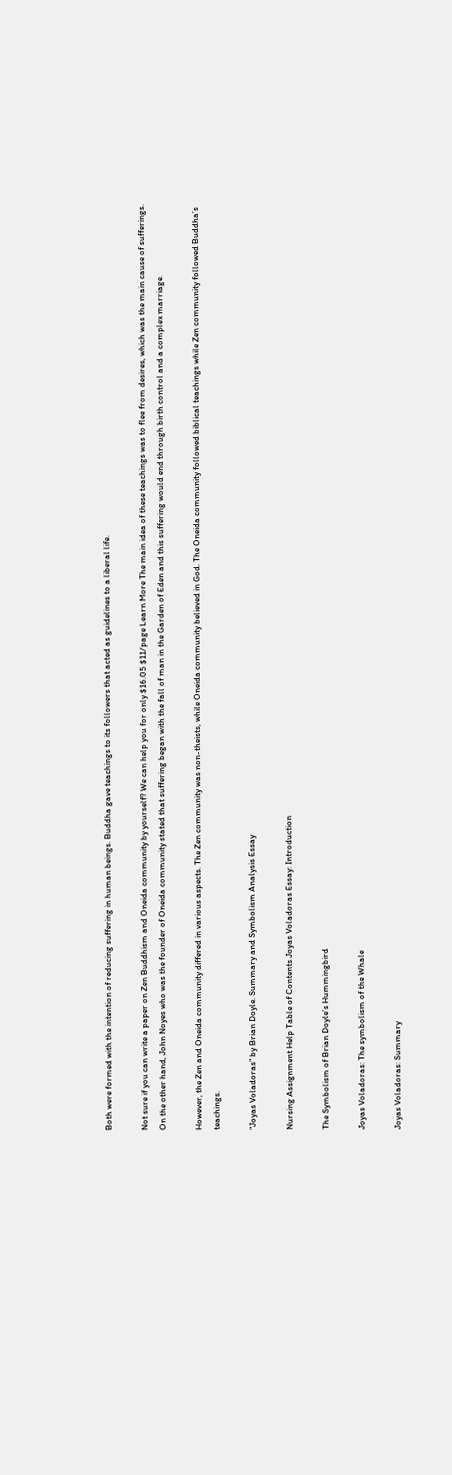Both were formed with the intention of reducing suffering in human beings. Buddha gave teachings to its followers that acted as guidelines to a liberal life.

Not sure if you can write a paper on Zen Buddhism and Oneida community by yourself? We can help you for only $16.05 $11/page Learn More The main idea of these teachings was to flee from desires, which was the main cause of sufferings. On the other hand, John Noyes who was the founder of Oneida community stated that suffering began with the fall of man in the Garden of Eden and this suffering would end through birth control and a complex marriage.

However, the Zen and Oneida community differed in various aspects. The Zen community was non-theists, while Oneida community believed in God. The Oneida community followed biblical teachings while Zen community followed Buddha’s teachings.

“Joyas Voladoras” by Brian Doyle. Summary and Symbolism Analysis Essay

Nursing Assignment Help Table of Contents Joyas Voladoras Essay: Introduction

The Symbolism of Brian Doyle’s Hummingbird

Joyas Voladoras: The symbolism of the Whale

Joyas Voladoras: Summary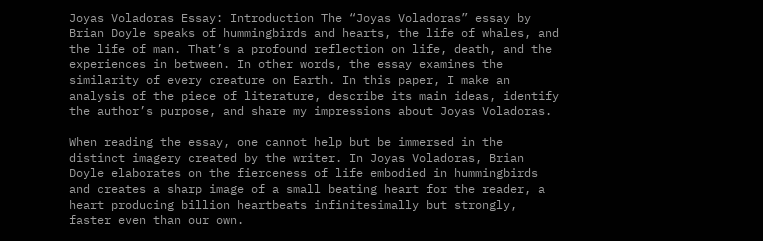Joyas Voladoras Essay: Introduction The “Joyas Voladoras” essay by Brian Doyle speaks of hummingbirds and hearts, the life of whales, and the life of man. That’s a profound reflection on life, death, and the experiences in between. In other words, the essay examines the similarity of every creature on Earth. In this paper, I make an analysis of the piece of literature, describe its main ideas, identify the author’s purpose, and share my impressions about Joyas Voladoras.

When reading the essay, one cannot help but be immersed in the distinct imagery created by the writer. In Joyas Voladoras, Brian Doyle elaborates on the fierceness of life embodied in hummingbirds and creates a sharp image of a small beating heart for the reader, a heart producing billion heartbeats infinitesimally but strongly, faster even than our own.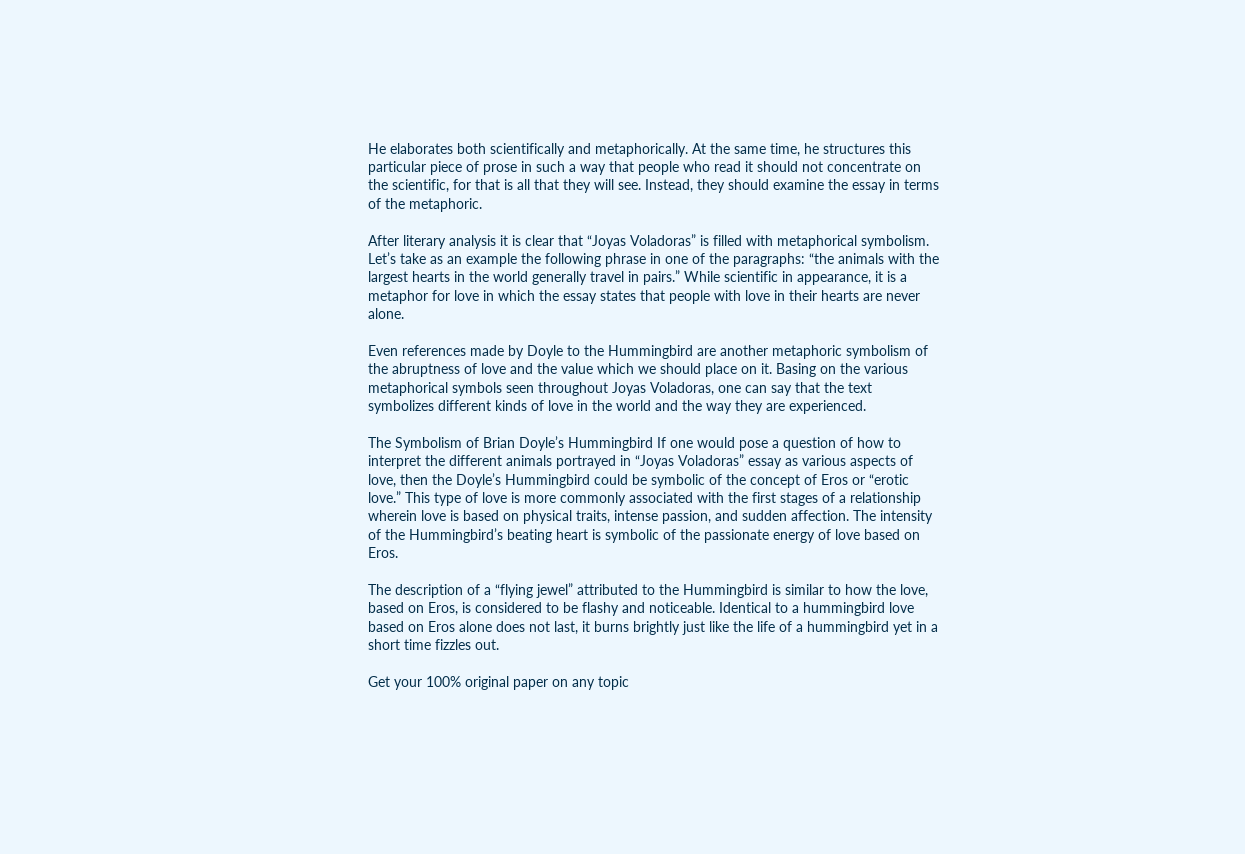He elaborates both scientifically and metaphorically. At the same time, he structures this particular piece of prose in such a way that people who read it should not concentrate on the scientific, for that is all that they will see. Instead, they should examine the essay in terms of the metaphoric.

After literary analysis it is clear that “Joyas Voladoras” is filled with metaphorical symbolism. Let’s take as an example the following phrase in one of the paragraphs: “the animals with the largest hearts in the world generally travel in pairs.” While scientific in appearance, it is a metaphor for love in which the essay states that people with love in their hearts are never alone.

Even references made by Doyle to the Hummingbird are another metaphoric symbolism of the abruptness of love and the value which we should place on it. Basing on the various metaphorical symbols seen throughout Joyas Voladoras, one can say that the text symbolizes different kinds of love in the world and the way they are experienced.

The Symbolism of Brian Doyle’s Hummingbird If one would pose a question of how to interpret the different animals portrayed in “Joyas Voladoras” essay as various aspects of love, then the Doyle’s Hummingbird could be symbolic of the concept of Eros or “erotic love.” This type of love is more commonly associated with the first stages of a relationship wherein love is based on physical traits, intense passion, and sudden affection. The intensity of the Hummingbird’s beating heart is symbolic of the passionate energy of love based on Eros.

The description of a “flying jewel” attributed to the Hummingbird is similar to how the love, based on Eros, is considered to be flashy and noticeable. Identical to a hummingbird love based on Eros alone does not last, it burns brightly just like the life of a hummingbird yet in a short time fizzles out.

Get your 100% original paper on any topic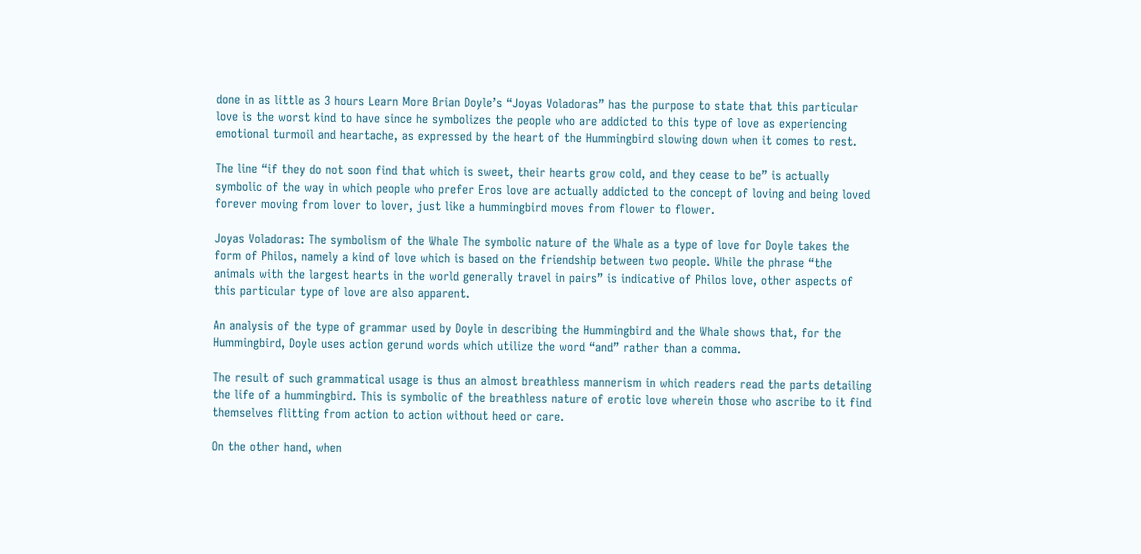done in as little as 3 hours Learn More Brian Doyle’s “Joyas Voladoras” has the purpose to state that this particular love is the worst kind to have since he symbolizes the people who are addicted to this type of love as experiencing emotional turmoil and heartache, as expressed by the heart of the Hummingbird slowing down when it comes to rest.

The line “if they do not soon find that which is sweet, their hearts grow cold, and they cease to be” is actually symbolic of the way in which people who prefer Eros love are actually addicted to the concept of loving and being loved forever moving from lover to lover, just like a hummingbird moves from flower to flower.

Joyas Voladoras: The symbolism of the Whale The symbolic nature of the Whale as a type of love for Doyle takes the form of Philos, namely a kind of love which is based on the friendship between two people. While the phrase “the animals with the largest hearts in the world generally travel in pairs” is indicative of Philos love, other aspects of this particular type of love are also apparent.

An analysis of the type of grammar used by Doyle in describing the Hummingbird and the Whale shows that, for the Hummingbird, Doyle uses action gerund words which utilize the word “and” rather than a comma.

The result of such grammatical usage is thus an almost breathless mannerism in which readers read the parts detailing the life of a hummingbird. This is symbolic of the breathless nature of erotic love wherein those who ascribe to it find themselves flitting from action to action without heed or care.

On the other hand, when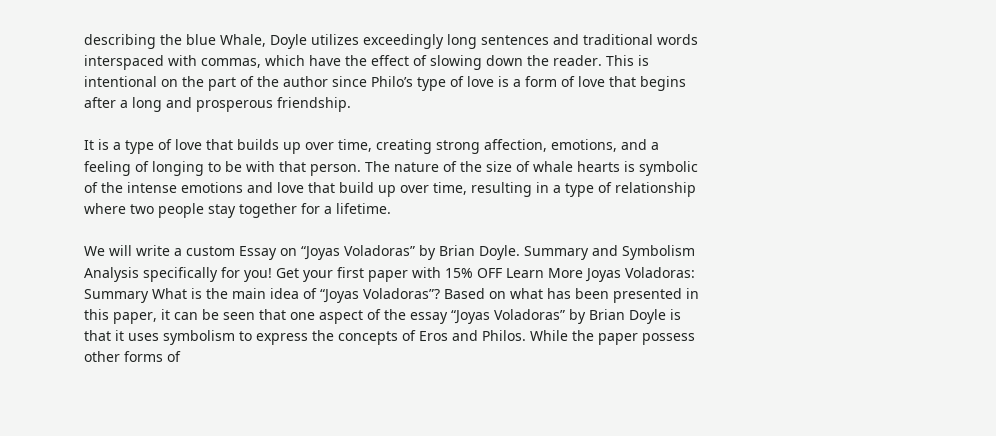describing the blue Whale, Doyle utilizes exceedingly long sentences and traditional words interspaced with commas, which have the effect of slowing down the reader. This is intentional on the part of the author since Philo’s type of love is a form of love that begins after a long and prosperous friendship.

It is a type of love that builds up over time, creating strong affection, emotions, and a feeling of longing to be with that person. The nature of the size of whale hearts is symbolic of the intense emotions and love that build up over time, resulting in a type of relationship where two people stay together for a lifetime.

We will write a custom Essay on “Joyas Voladoras” by Brian Doyle. Summary and Symbolism Analysis specifically for you! Get your first paper with 15% OFF Learn More Joyas Voladoras: Summary What is the main idea of “Joyas Voladoras”? Based on what has been presented in this paper, it can be seen that one aspect of the essay “Joyas Voladoras” by Brian Doyle is that it uses symbolism to express the concepts of Eros and Philos. While the paper possess other forms of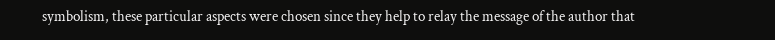symbolism, these particular aspects were chosen since they help to relay the message of the author that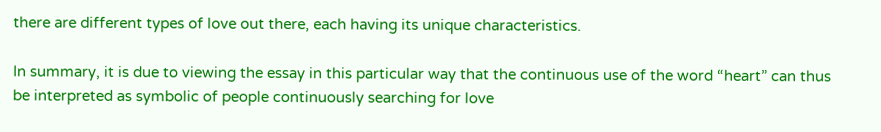there are different types of love out there, each having its unique characteristics.

In summary, it is due to viewing the essay in this particular way that the continuous use of the word “heart” can thus be interpreted as symbolic of people continuously searching for love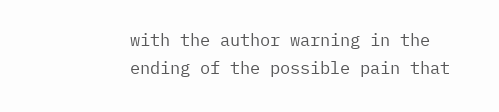with the author warning in the ending of the possible pain that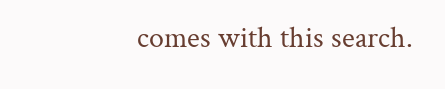comes with this search.